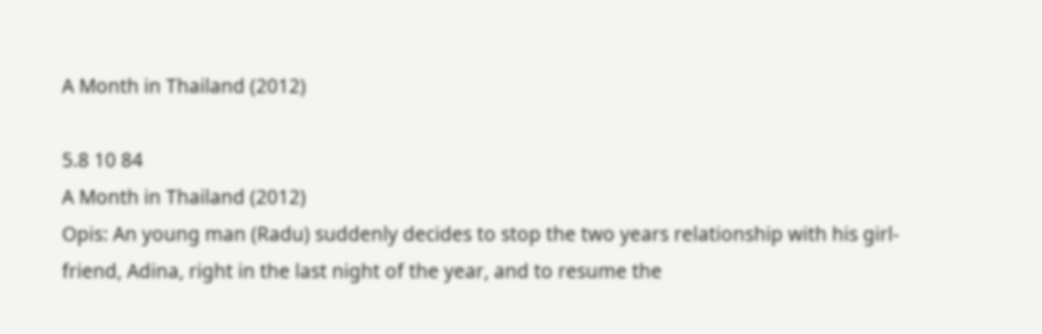A Month in Thailand (2012)

5.8 10 84
A Month in Thailand (2012)
Opis: An young man (Radu) suddenly decides to stop the two years relationship with his girl-friend, Adina, right in the last night of the year, and to resume the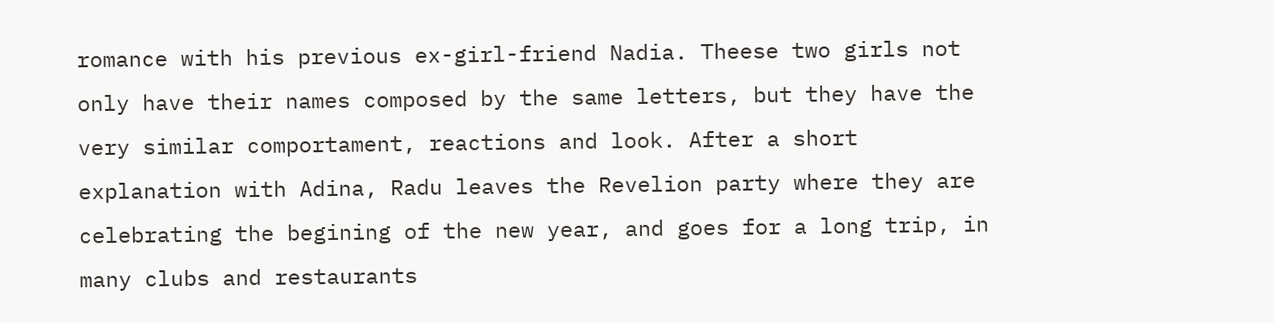romance with his previous ex-girl-friend Nadia. Theese two girls not only have their names composed by the same letters, but they have the very similar comportament, reactions and look. After a short explanation with Adina, Radu leaves the Revelion party where they are celebrating the begining of the new year, and goes for a long trip, in many clubs and restaurants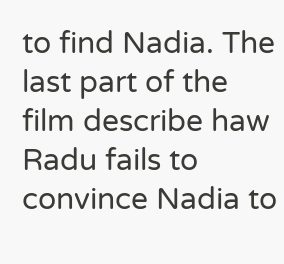to find Nadia. The last part of the film describe haw Radu fails to convince Nadia to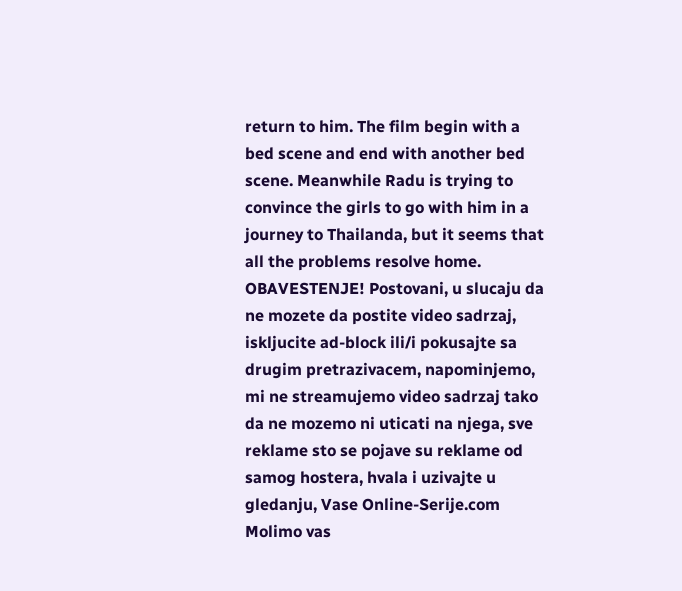return to him. The film begin with a bed scene and end with another bed scene. Meanwhile Radu is trying to convince the girls to go with him in a journey to Thailanda, but it seems that all the problems resolve home.
OBAVESTENJE! Postovani, u slucaju da ne mozete da postite video sadrzaj, iskljucite ad-block ili/i pokusajte sa drugim pretrazivacem, napominjemo, mi ne streamujemo video sadrzaj tako da ne mozemo ni uticati na njega, sve reklame sto se pojave su reklame od samog hostera, hvala i uzivajte u gledanju, Vase Online-Serije.com
Molimo vas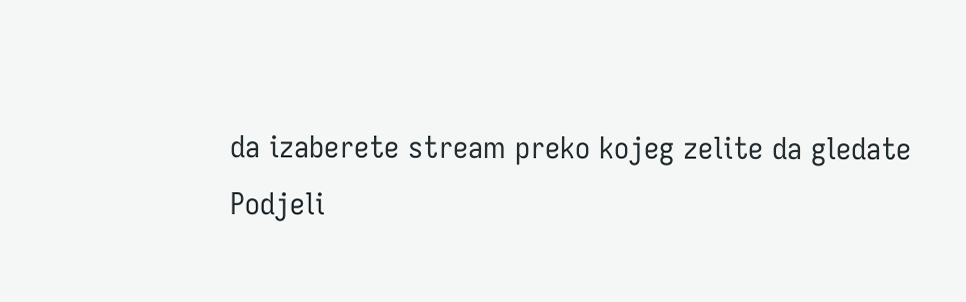da izaberete stream preko kojeg zelite da gledate
Podjeli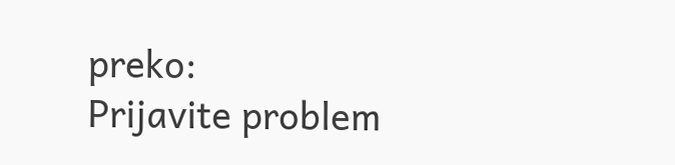preko:
Prijavite problem